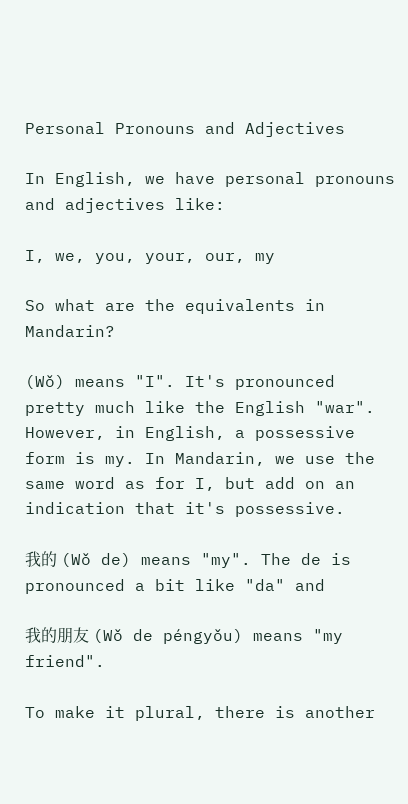Personal Pronouns and Adjectives

In English, we have personal pronouns and adjectives like:

I, we, you, your, our, my

So what are the equivalents in Mandarin?

(Wǒ) means "I". It's pronounced pretty much like the English "war". However, in English, a possessive form is my. In Mandarin, we use the same word as for I, but add on an indication that it's possessive.

我的 (Wǒ de) means "my". The de is pronounced a bit like "da" and

我的朋友 (Wǒ de péngyǒu) means "my friend".

To make it plural, there is another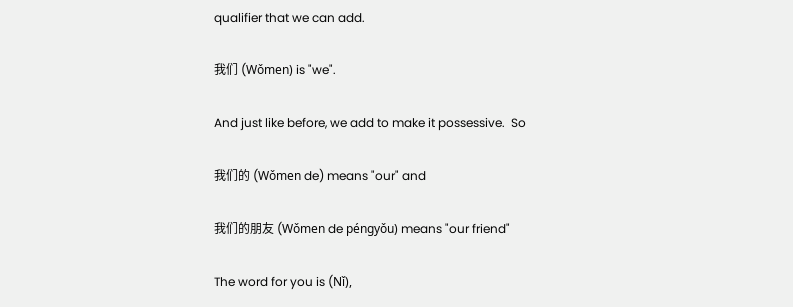qualifier that we can add.

我们 (Wǒmen) is "we".

And just like before, we add to make it possessive.  So

我们的 (Wǒmen de) means "our" and

我们的朋友 (Wǒmen de péngyǒu) means "our friend"

The word for you is (Nǐ),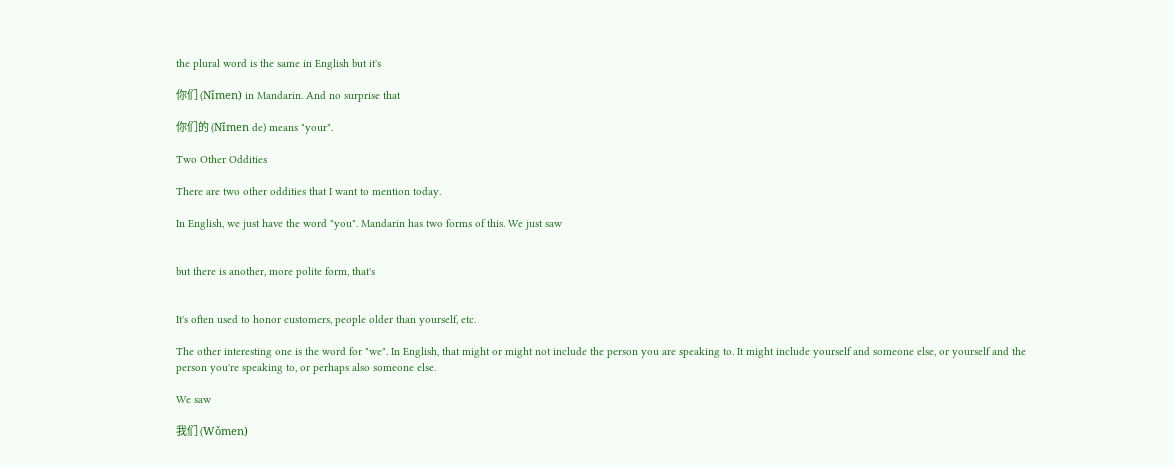the plural word is the same in English but it's

你们 (Nǐmen) in Mandarin. And no surprise that

你们的 (Nǐmen de) means "your".

Two Other Oddities

There are two other oddities that I want to mention today.

In English, we just have the word "you". Mandarin has two forms of this. We just saw


but there is another, more polite form, that's


It's often used to honor customers, people older than yourself, etc.

The other interesting one is the word for "we". In English, that might or might not include the person you are speaking to. It might include yourself and someone else, or yourself and the person you're speaking to, or perhaps also someone else.

We saw

我们 (Wǒmen)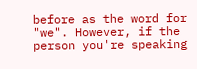before as the word for "we". However, if the person you're speaking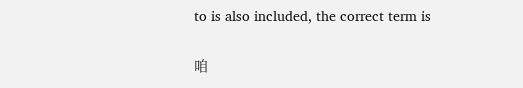to is also included, the correct term is

咱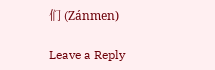们 (Zánmen)

Leave a Reply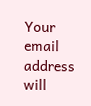Your email address will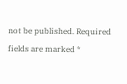not be published. Required fields are marked *